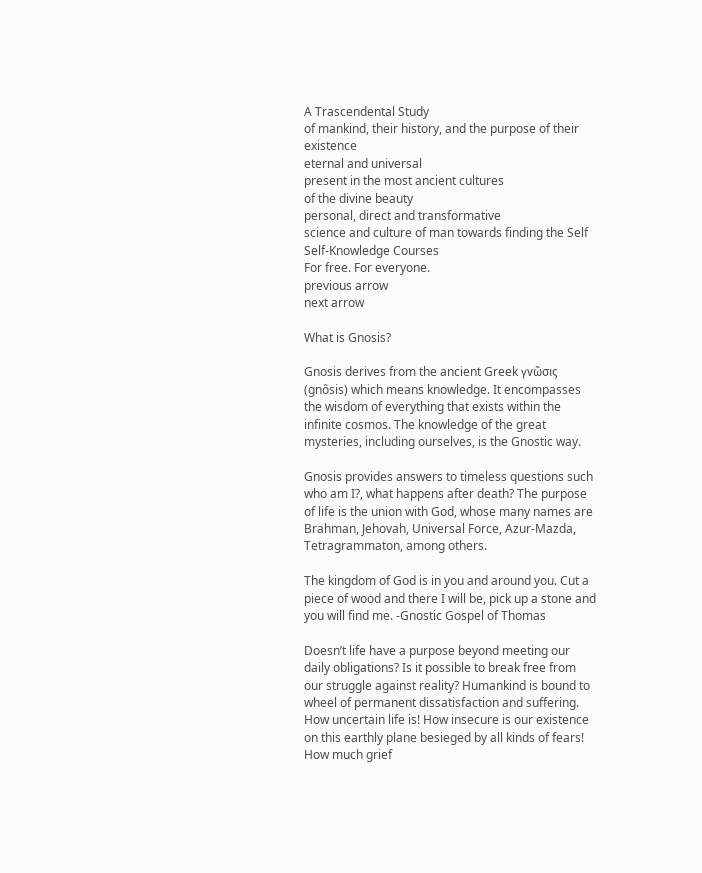A Trascendental Study
of mankind, their history, and the purpose of their existence
eternal and universal
present in the most ancient cultures
of the divine beauty
personal, direct and transformative
science and culture of man towards finding the Self
Self-Knowledge Courses
For free. For everyone.
previous arrow
next arrow

What is Gnosis?

Gnosis derives from the ancient Greek γνῶσις (gnôsis) which means knowledge. It encompasses the wisdom of everything that exists within the infinite cosmos. The knowledge of the great mysteries, including ourselves, is the Gnostic way.

Gnosis provides answers to timeless questions such who am I?, what happens after death? The purpose of life is the union with God, whose many names are Brahman, Jehovah, Universal Force, Azur-Mazda, Tetragrammaton, among others.

The kingdom of God is in you and around you. Cut a piece of wood and there I will be, pick up a stone and you will find me. -Gnostic Gospel of Thomas

Doesn’t life have a purpose beyond meeting our daily obligations? Is it possible to break free from our struggle against reality? Humankind is bound to wheel of permanent dissatisfaction and suffering. How uncertain life is! How insecure is our existence on this earthly plane besieged by all kinds of fears! How much grief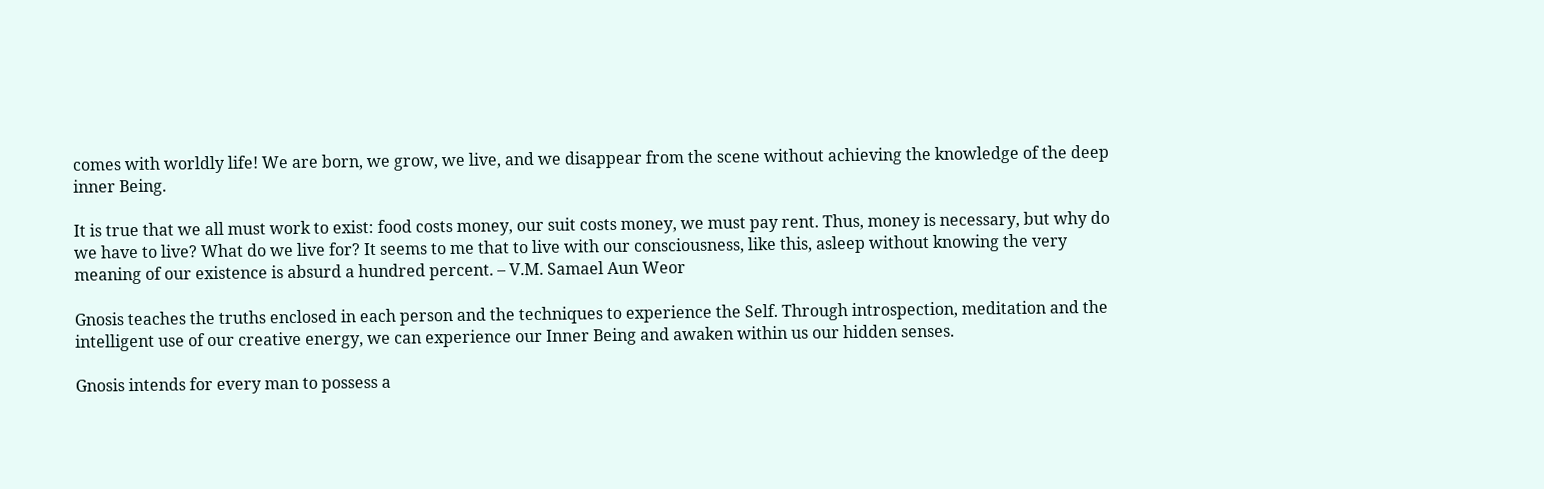comes with worldly life! We are born, we grow, we live, and we disappear from the scene without achieving the knowledge of the deep inner Being.

It is true that we all must work to exist: food costs money, our suit costs money, we must pay rent. Thus, money is necessary, but why do we have to live? What do we live for? It seems to me that to live with our consciousness, like this, asleep without knowing the very meaning of our existence is absurd a hundred percent. – V.M. Samael Aun Weor

Gnosis teaches the truths enclosed in each person and the techniques to experience the Self. Through introspection, meditation and the intelligent use of our creative energy, we can experience our Inner Being and awaken within us our hidden senses.

Gnosis intends for every man to possess a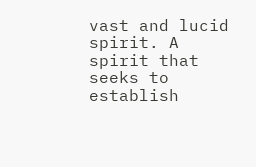vast and lucid spirit. A spirit that seeks to establish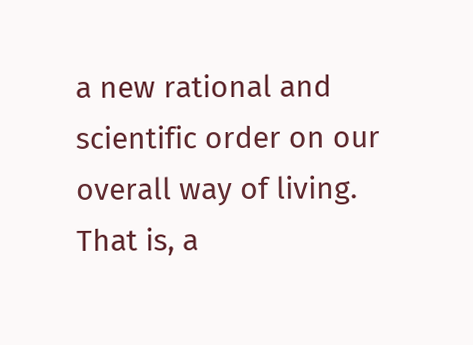a new rational and scientific order on our overall way of living. That is, a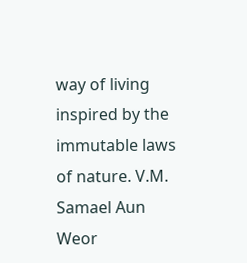way of living inspired by the immutable laws of nature. V.M. Samael Aun Weor